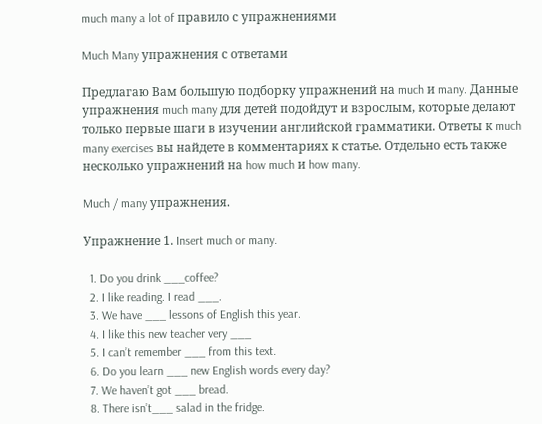much many a lot of правило с упражнениями

Much Many упражнения с ответами

Предлагаю Вам большую подборку упражнений на much и many. Данные упражнения much many для детей подойдут и взрослым, которые делают только первые шаги в изучении английской грамматики. Ответы к much many exercises вы найдете в комментариях к статье. Отдельно есть также несколько упражнений на how much и how many.

Much / many упражнения.

Упражнение 1. Insert much or many.

  1. Do you drink ___coffee?
  2. I like reading. I read ___.
  3. We have ___ lessons of English this year.
  4. I like this new teacher very ___
  5. I can’t remember ___ from this text.
  6. Do you learn ___ new English words every day?
  7. We haven’t got ___ bread.
  8. There isn’t___ salad in the fridge.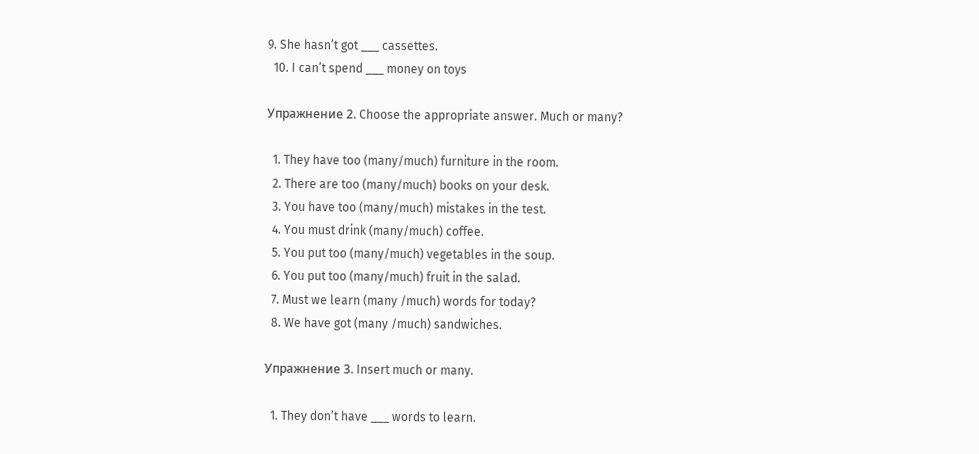9. She hasn’t got ___ cassettes.
  10. I can’t spend ___ money on toys

Упражнение 2. Choose the appropriate answer. Much or many?

  1. They have too (many/much) furniture in the room.
  2. There are too (many/much) books on your desk.
  3. You have too (many/much) mistakes in the test.
  4. You must drink (many/much) coffee.
  5. You put too (many/much) vegetables in the soup.
  6. You put too (many/much) fruit in the salad.
  7. Must we learn (many /much) words for today?
  8. We have got (many /much) sandwiches.

Упражнение 3. Insert much or many.

  1. They don’t have ___ words to learn.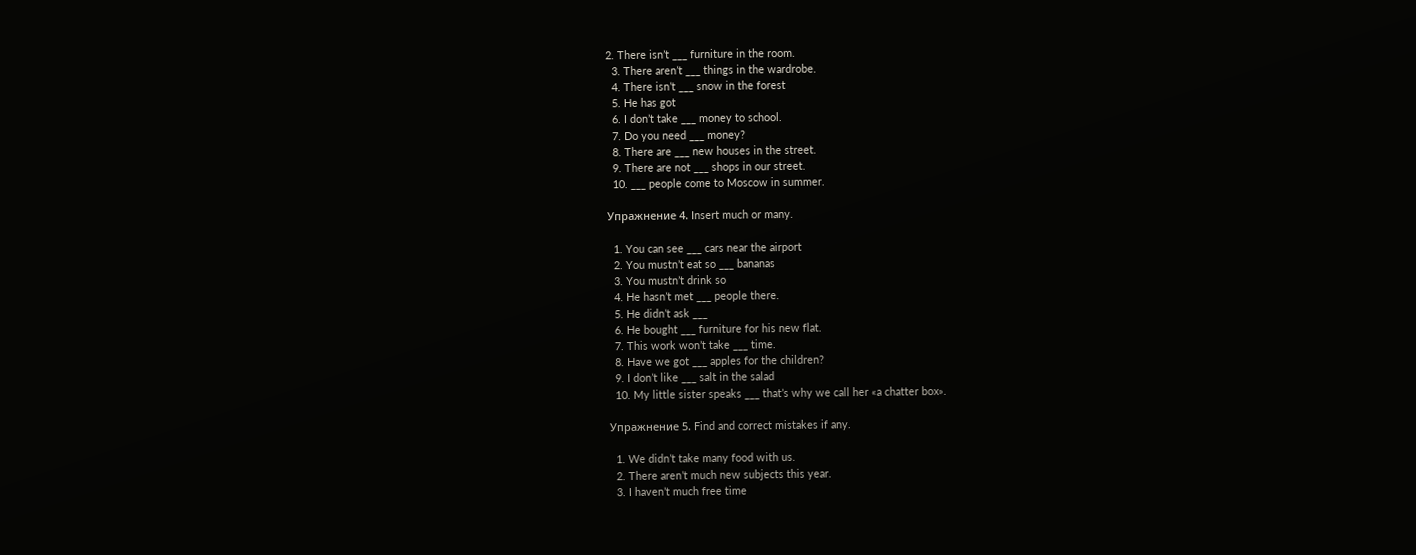2. There isn’t ___ furniture in the room.
  3. There aren’t ___ things in the wardrobe.
  4. There isn’t ___ snow in the forest
  5. He has got
  6. I don’t take ___ money to school.
  7. Do you need ___ money?
  8. There are ___ new houses in the street.
  9. There are not ___ shops in our street.
  10. ___ people come to Moscow in summer.

Упражнение 4. Insert much or many.

  1. You can see ___ cars near the airport
  2. You mustn’t eat so ___ bananas
  3. You mustn’t drink so
  4. He hasn’t met ___ people there.
  5. He didn’t ask ___
  6. He bought ___ furniture for his new flat.
  7. This work won’t take ___ time.
  8. Have we got ___ apples for the children?
  9. I don’t like ___ salt in the salad
  10. My little sister speaks ___ that’s why we call her «a chatter box».

Упражнение 5. Find and correct mistakes if any.

  1. We didn’t take many food with us.
  2. There aren’t much new subjects this year.
  3. I haven’t much free time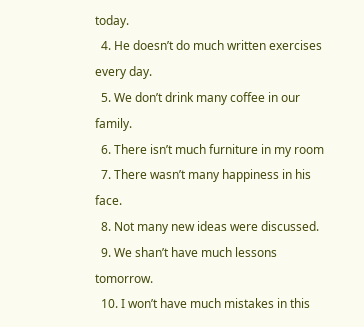today.
  4. He doesn’t do much written exercises every day.
  5. We don’t drink many coffee in our family.
  6. There isn’t much furniture in my room
  7. There wasn’t many happiness in his face.
  8. Not many new ideas were discussed.
  9. We shan’t have much lessons tomorrow.
  10. I won’t have much mistakes in this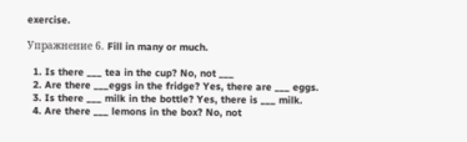exercise.

Упражнение 6. Fill in many or much.

  1. Is there ___ tea in the cup? No, not ___
  2. Are there ___eggs in the fridge? Yes, there are ___ eggs.
  3. Is there ___ milk in the bottle? Yes, there is ___ milk.
  4. Are there ___ lemons in the box? No, not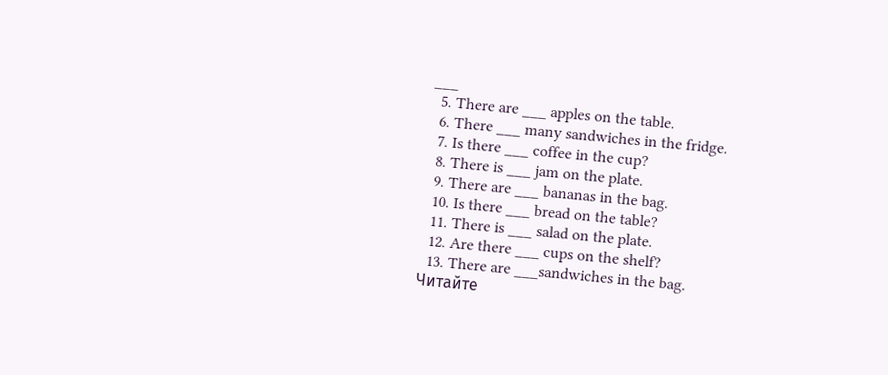___
  5. There are ___ apples on the table.
  6. There ___ many sandwiches in the fridge.
  7. Is there ___ coffee in the cup?
  8. There is ___ jam on the plate.
  9. There are ___ bananas in the bag.
  10. Is there ___ bread on the table?
  11. There is ___ salad on the plate.
  12. Are there ___ cups on the shelf?
  13. There are ___sandwiches in the bag.
Читайте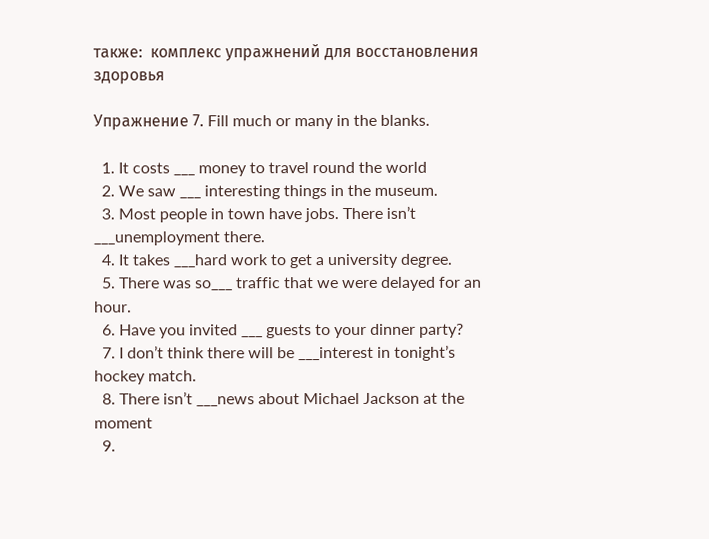также:  комплекс упражнений для восстановления здоровья

Упражнение 7. Fill much or many in the blanks.

  1. It costs ___ money to travel round the world
  2. We saw ___ interesting things in the museum.
  3. Most people in town have jobs. There isn’t ___unemployment there.
  4. It takes ___hard work to get a university degree.
  5. There was so___ traffic that we were delayed for an hour.
  6. Have you invited ___ guests to your dinner party?
  7. I don’t think there will be ___interest in tonight’s hockey match.
  8. There isn’t ___news about Michael Jackson at the moment
  9.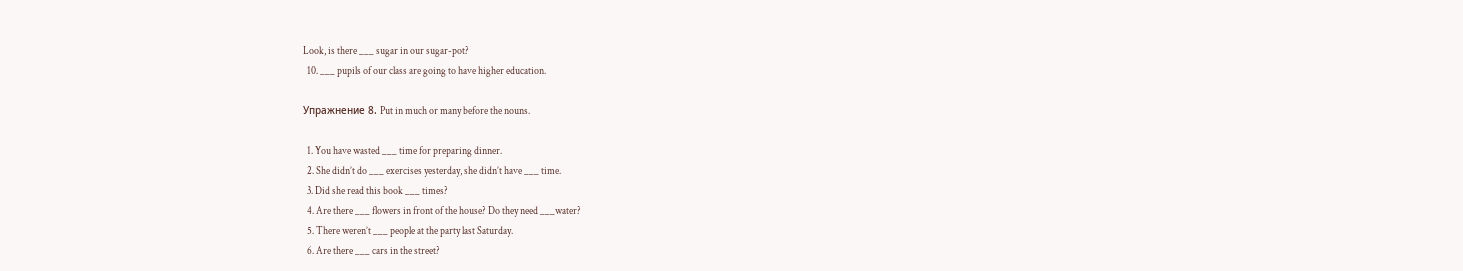Look, is there ___ sugar in our sugar-pot?
  10. ___ pupils of our class are going to have higher education.

Упражнение 8. Put in much or many before the nouns.

  1. You have wasted ___ time for preparing dinner.
  2. She didn’t do ___ exercises yesterday, she didn’t have ___ time.
  3. Did she read this book ___ times?
  4. Are there ___ flowers in front of the house? Do they need ___water?
  5. There weren’t ___ people at the party last Saturday.
  6. Are there ___ cars in the street?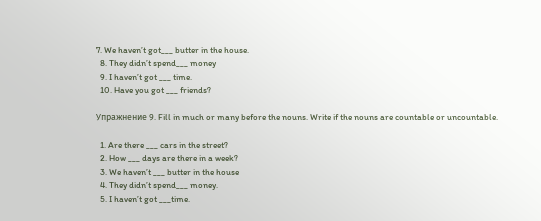7. We haven’t got___ butter in the house.
  8. They didn’t spend___ money
  9. I haven’t got ___ time.
  10. Have you got ___ friends?

Упражнение 9. Fill in much or many before the nouns. Write if the nouns are countable or uncountable.

  1. Are there ___ cars in the street?
  2. How ___ days are there in a week?
  3. We haven’t ___ butter in the house
  4. They didn’t spend___ money.
  5. I haven’t got ___time.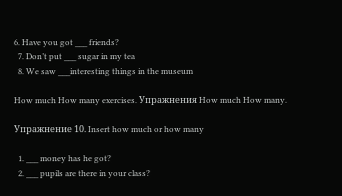6. Have you got ___ friends?
  7. Don’t put ___ sugar in my tea
  8. We saw ___interesting things in the museum

How much How many exercises. Упражнения How much How many.

Упражнение 10. Insert how much or how many

  1. ___ money has he got?
  2. ___ pupils are there in your class?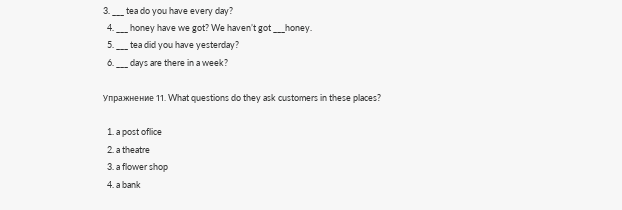3. ___ tea do you have every day?
  4. ___ honey have we got? We haven’t got ___honey.
  5. ___ tea did you have yesterday?
  6. ___ days are there in a week?

Упражнение 11. What questions do they ask customers in these places?

  1. a post oflice
  2. a theatre
  3. a flower shop
  4. a bank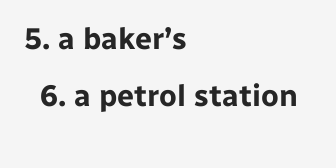5. a baker’s
  6. a petrol station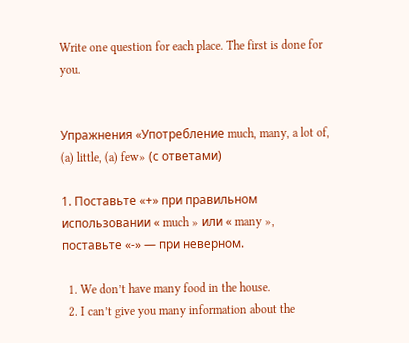Write one question for each place. The first is done for you.


Упражнения «Употребление much, many, a lot of, (a) little, (a) few» (с ответами)

1. Поставьте «+» при правильном использовании « much » или « many », поставьте «-» — при неверном.

  1. We don’t have many food in the house.
  2. I can’t give you many information about the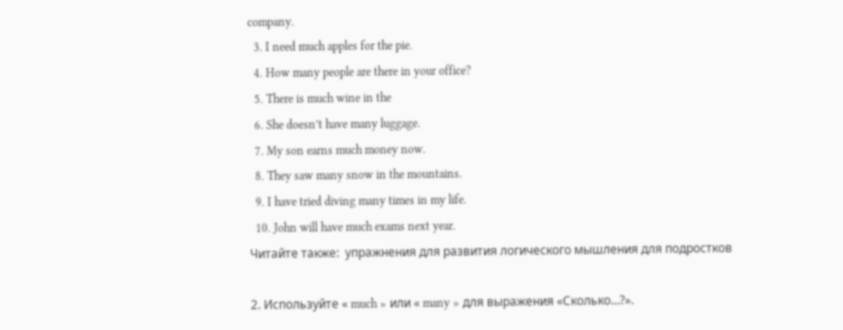company.
  3. I need much apples for the pie.
  4. How many people are there in your office?
  5. There is much wine in the
  6. She doesn’t have many luggage.
  7. My son earns much money now.
  8. They saw many snow in the mountains.
  9. I have tried diving many times in my life.
  10. John will have much exams next year.
Читайте также:  упражнения для развития логического мышления для подростков

2. Используйте « much » или « many » для выражения «Сколько…?».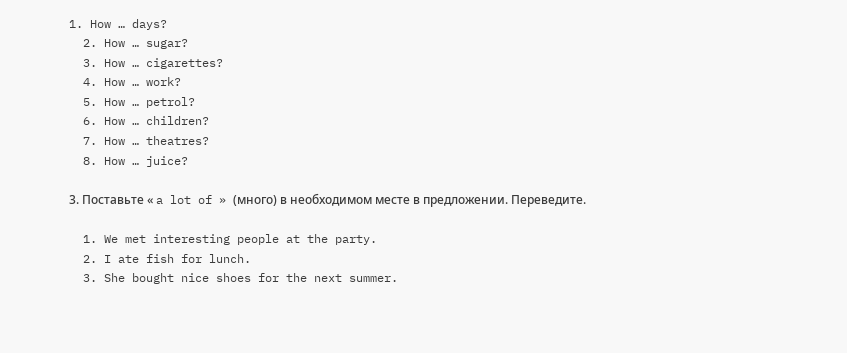1. How … days?
  2. How … sugar?
  3. How … cigarettes?
  4. How … work?
  5. How … petrol?
  6. How … children?
  7. How … theatres?
  8. How … juice?

3. Поставьте « a lot of » (много) в необходимом месте в предложении. Переведите.

  1. We met interesting people at the party.
  2. I ate fish for lunch.
  3. She bought nice shoes for the next summer.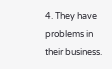4. They have problems in their business.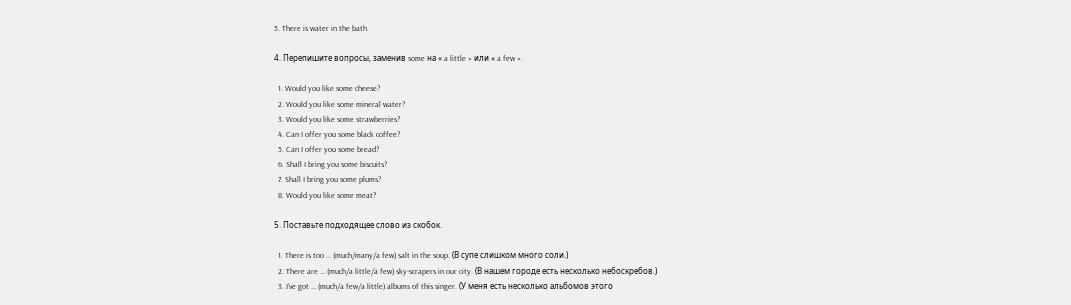5. There is water in the bath.

4. Перепишите вопросы, заменив some на « a little » или « a few ».

  1. Would you like some cheese?
  2. Would you like some mineral water?
  3. Would you like some strawberries?
  4. Can I offer you some black coffee?
  5. Can I offer you some bread?
  6. Shall I bring you some biscuits?
  7. Shall I bring you some plums?
  8. Would you like some meat?

5. Поставьте подходящее слово из скобок.

  1. There is too … (much/many/a few) salt in the soup. (В супе слишком много соли.)
  2. There are … (much/a little/a few) sky-scrapers in our city. (В нашем городе есть несколько небоскребов.)
  3. I’ve got … (much/a few/a little) albums of this singer. (У меня есть несколько альбомов этого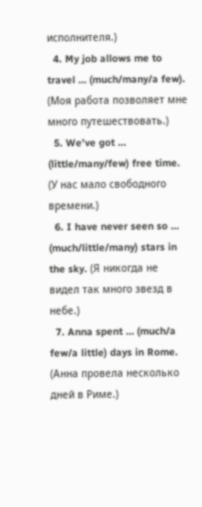исполнителя.)
  4. My job allows me to travel … (much/many/a few). (Моя работа позволяет мне много путешествовать.)
  5. We’ve got … (little/many/few) free time. (У нас мало свободного времени.)
  6. I have never seen so … (much/little/many) stars in the sky. (Я никогда не видел так много звезд в небе.)
  7. Anna spent … (much/a few/a little) days in Rome. (Анна провела несколько дней в Риме.)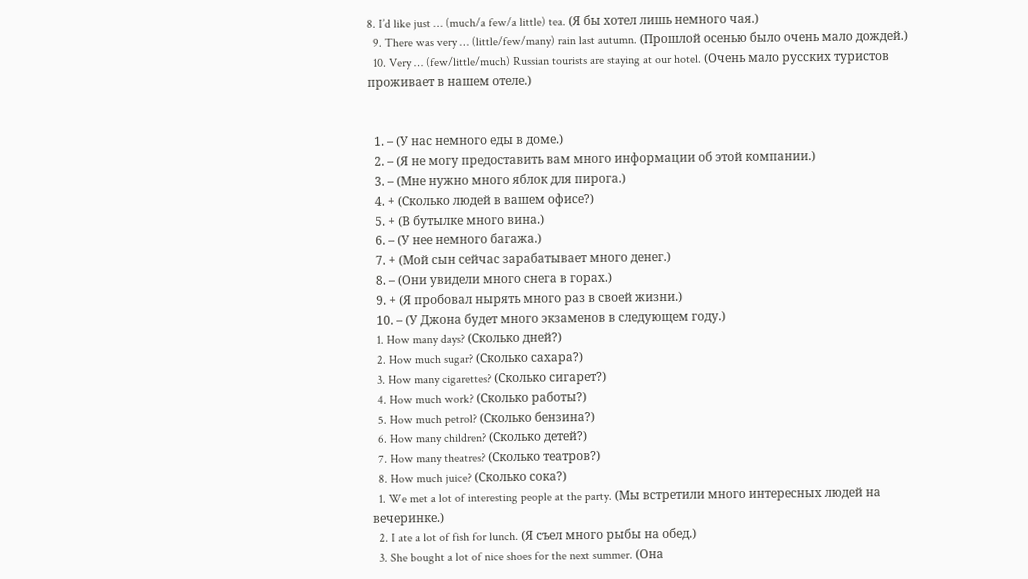8. I’d like just … (much/a few/a little) tea. (Я бы хотел лишь немного чая.)
  9. There was very … (little/few/many) rain last autumn. (Прошлой осенью было очень мало дождей.)
  10. Very … (few/little/much) Russian tourists are staying at our hotel. (Очень мало русских туристов проживает в нашем отеле.)


  1. – (У нас немного еды в доме.)
  2. – (Я не могу предоставить вам много информации об этой компании.)
  3. – (Мне нужно много яблок для пирога.)
  4. + (Сколько людей в вашем офисе?)
  5. + (В бутылке много вина.)
  6. – (У нее немного багажа.)
  7. + (Мой сын сейчас зарабатывает много денег.)
  8. – (Они увидели много снега в горах.)
  9. + (Я пробовал нырять много раз в своей жизни.)
  10. – (У Джона будет много экзаменов в следующем году.)
  1. How many days? (Сколько дней?)
  2. How much sugar? (Сколько сахара?)
  3. How many cigarettes? (Сколько сигарет?)
  4. How much work? (Сколько работы?)
  5. How much petrol? (Сколько бензина?)
  6. How many children? (Сколько детей?)
  7. How many theatres? (Сколько театров?)
  8. How much juice? (Сколько сока?)
  1. We met a lot of interesting people at the party. (Мы встретили много интересных людей на вечеринке.)
  2. I ate a lot of fish for lunch. (Я съел много рыбы на обед.)
  3. She bought a lot of nice shoes for the next summer. (Она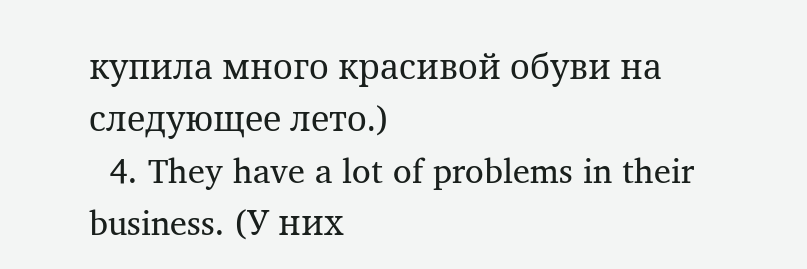купила много красивой обуви на следующее лето.)
  4. They have a lot of problems in their business. (У них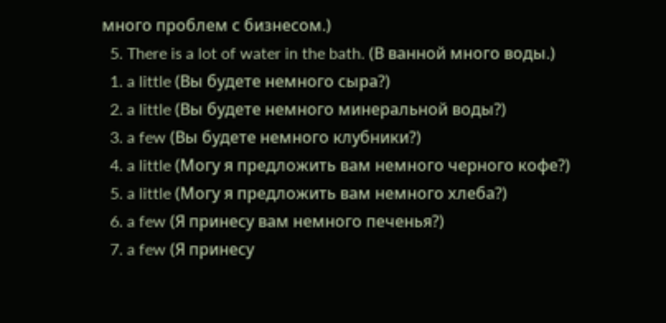много проблем с бизнесом.)
  5. There is a lot of water in the bath. (В ванной много воды.)
  1. a little (Вы будете немного сыра?)
  2. a little (Вы будете немного минеральной воды?)
  3. a few (Вы будете немного клубники?)
  4. a little (Могу я предложить вам немного черного кофе?)
  5. a little (Могу я предложить вам немного хлеба?)
  6. a few (Я принесу вам немного печенья?)
  7. a few (Я принесу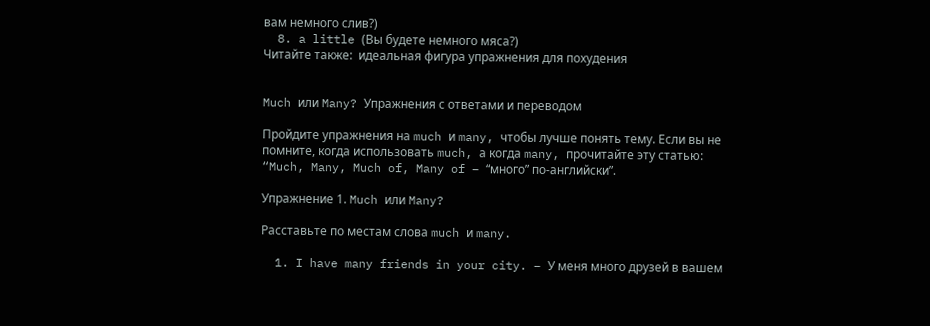вам немного слив?)
  8. a little (Вы будете немного мяса?)
Читайте также:  идеальная фигура упражнения для похудения


Much или Many? Упражнения с ответами и переводом

Пройдите упражнения на much и many, чтобы лучше понять тему. Если вы не помните, когда использовать much, а когда many, прочитайте эту статью: “Much, Many, Much of, Many of – “много” по-английски”.

Упражнение 1. Much или Many?

Расставьте по местам слова much и many.

  1. I have many friends in your city. – У меня много друзей в вашем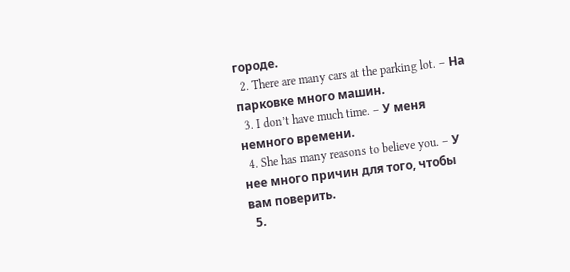городе.
  2. There are many cars at the parking lot. – На парковке много машин.
  3. I don’t have much time. – У меня немного времени.
  4. She has many reasons to believe you. – У нее много причин для того, чтобы вам поверить.
  5.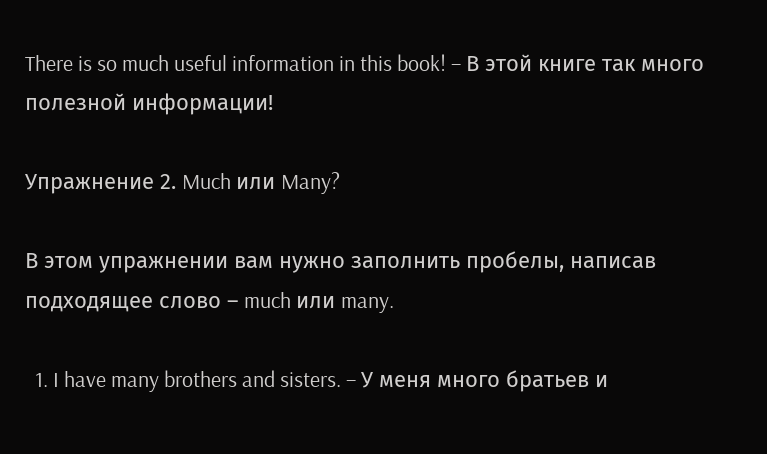There is so much useful information in this book! – В этой книге так много полезной информации!

Упражнение 2. Much или Many?

В этом упражнении вам нужно заполнить пробелы, написав подходящее слово – much или many.

  1. I have many brothers and sisters. – У меня много братьев и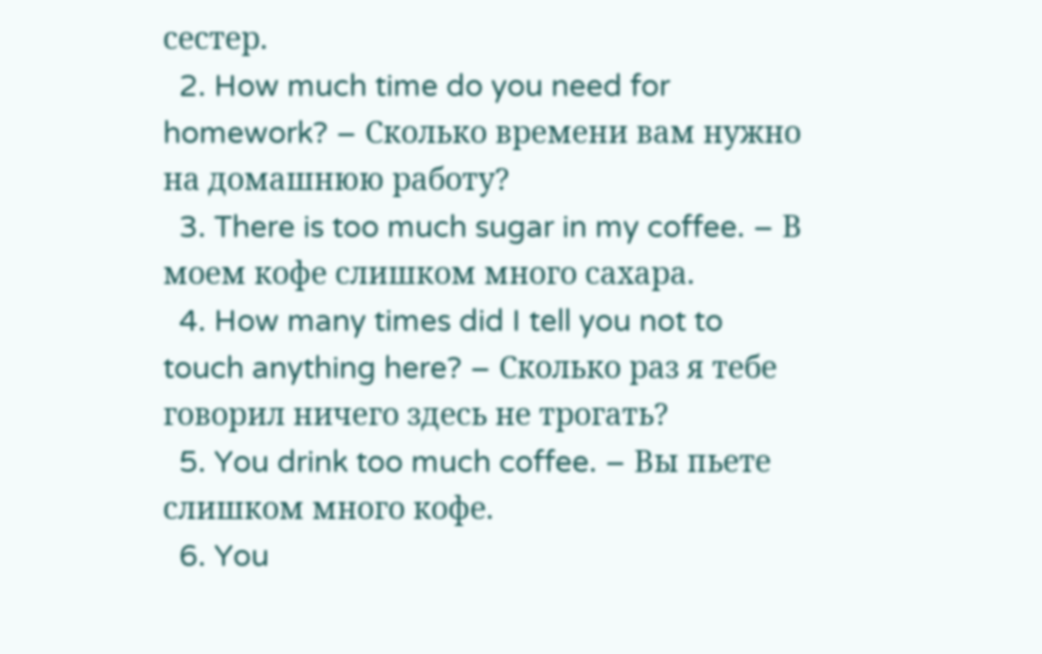сестер.
  2. How much time do you need for homework? – Сколько времени вам нужно на домашнюю работу?
  3. There is too much sugar in my coffee. – В моем кофе слишком много сахара.
  4. How many times did I tell you not to touch anything here? – Сколько раз я тебе говорил ничего здесь не трогать?
  5. You drink too much coffee. – Вы пьете слишком много кофе.
  6. You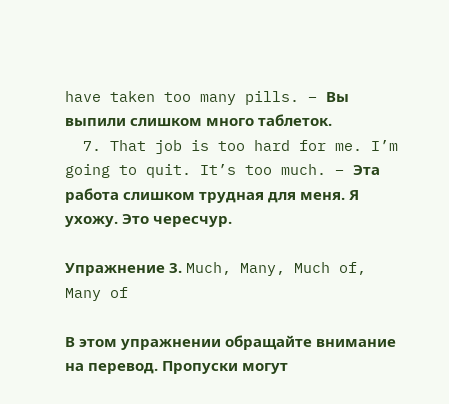have taken too many pills. – Вы выпили слишком много таблеток.
  7. That job is too hard for me. I’m going to quit. It’s too much. – Эта работа слишком трудная для меня. Я ухожу. Это чересчур.

Упражнение 3. Much, Many, Much of, Many of

В этом упражнении обращайте внимание на перевод. Пропуски могут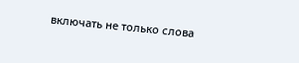включать не только слова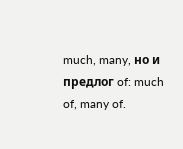much, many, но и предлог of: much of, many of.